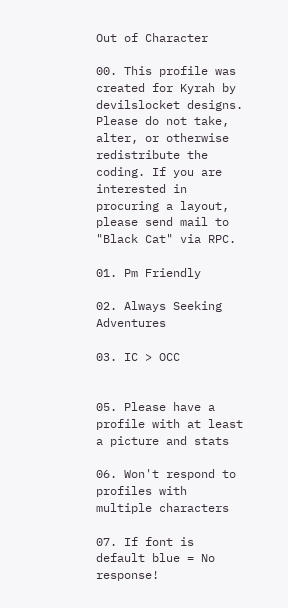Out of Character

00. This profile was created for Kyrah by devilslocket designs. Please do not take, alter, or otherwise redistribute the coding. If you are interested in procuring a layout, please send mail to "Black Cat" via RPC.

01. Pm Friendly

02. Always Seeking Adventures

03. IC > OCC


05. Please have a profile with at least a picture and stats

06. Won't respond to profiles with multiple characters

07. If font is default blue = No response!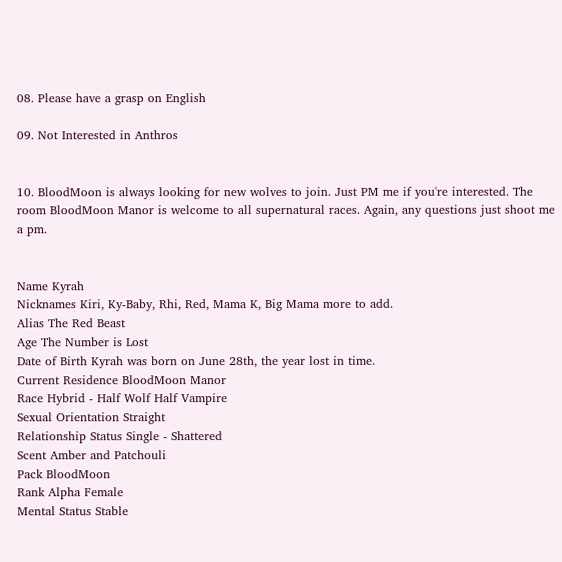08. Please have a grasp on English

09. Not Interested in Anthros


10. BloodMoon is always looking for new wolves to join. Just PM me if you're interested. The room BloodMoon Manor is welcome to all supernatural races. Again, any questions just shoot me a pm.


Name Kyrah
Nicknames Kiri, Ky-Baby, Rhi, Red, Mama K, Big Mama more to add.
Alias The Red Beast
Age The Number is Lost
Date of Birth Kyrah was born on June 28th, the year lost in time.
Current Residence BloodMoon Manor
Race Hybrid - Half Wolf Half Vampire
Sexual Orientation Straight
Relationship Status Single - Shattered
Scent Amber and Patchouli
Pack BloodMoon
Rank Alpha Female
Mental Status Stable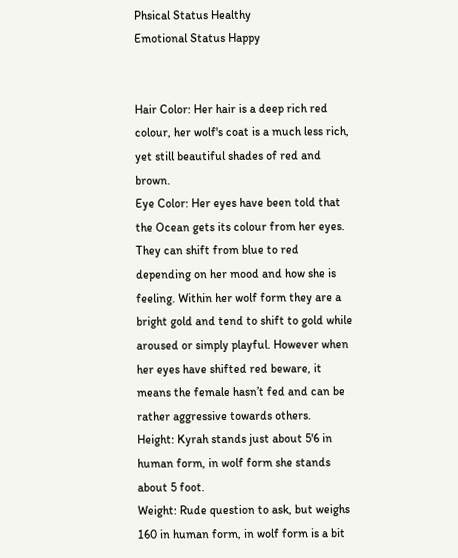Phsical Status Healthy
Emotional Status Happy


Hair Color: Her hair is a deep rich red colour, her wolf's coat is a much less rich, yet still beautiful shades of red and brown.
Eye Color: Her eyes have been told that the Ocean gets its colour from her eyes. They can shift from blue to red depending on her mood and how she is feeling. Within her wolf form they are a bright gold and tend to shift to gold while aroused or simply playful. However when her eyes have shifted red beware, it means the female hasn’t fed and can be rather aggressive towards others.
Height: Kyrah stands just about 5'6 in human form, in wolf form she stands about 5 foot.
Weight: Rude question to ask, but weighs 160 in human form, in wolf form is a bit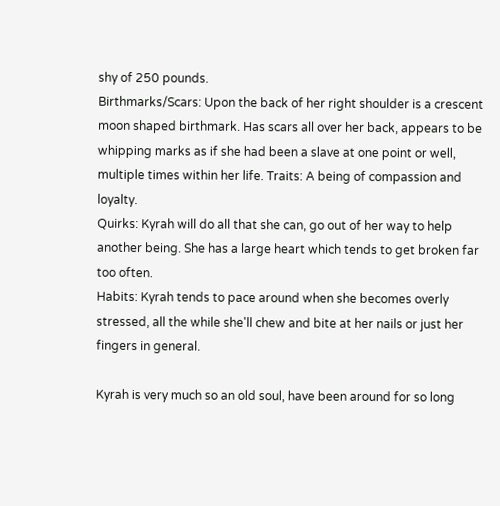shy of 250 pounds.
Birthmarks/Scars: Upon the back of her right shoulder is a crescent moon shaped birthmark. Has scars all over her back, appears to be whipping marks as if she had been a slave at one point or well, multiple times within her life. Traits: A being of compassion and loyalty.
Quirks: Kyrah will do all that she can, go out of her way to help another being. She has a large heart which tends to get broken far too often.
Habits: Kyrah tends to pace around when she becomes overly stressed, all the while she'll chew and bite at her nails or just her fingers in general.

Kyrah is very much so an old soul, have been around for so long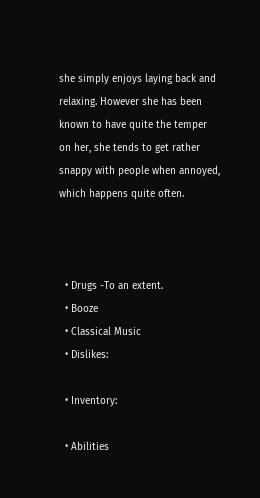she simply enjoys laying back and relaxing. However she has been known to have quite the temper on her, she tends to get rather snappy with people when annoyed, which happens quite often.



  • Drugs -To an extent.
  • Booze
  • Classical Music
  • Dislikes:

  • Inventory:

  • Abilities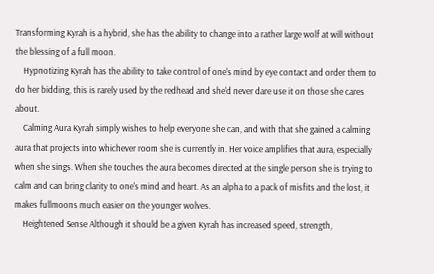Transforming Kyrah is a hybrid, she has the ability to change into a rather large wolf at will without the blessing of a full moon.
    Hypnotizing Kyrah has the ability to take control of one's mind by eye contact and order them to do her bidding, this is rarely used by the redhead and she'd never dare use it on those she cares about.
    Calming Aura Kyrah simply wishes to help everyone she can, and with that she gained a calming aura that projects into whichever room she is currently in. Her voice amplifies that aura, especially when she sings. When she touches the aura becomes directed at the single person she is trying to calm and can bring clarity to one's mind and heart. As an alpha to a pack of misfits and the lost, it makes fullmoons much easier on the younger wolves.
    Heightened Sense Although it should be a given Kyrah has increased speed, strength,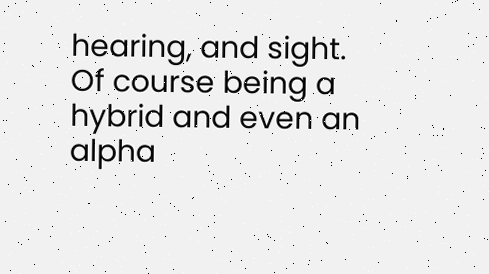hearing, and sight. Of course being a hybrid and even an alpha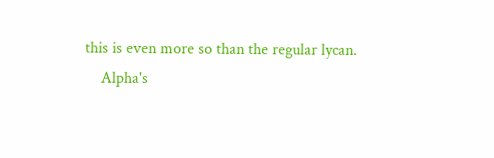this is even more so than the regular lycan.
    Alpha's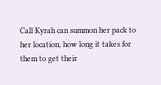Call Kyrah can summon her pack to her location, how long it takes for them to get their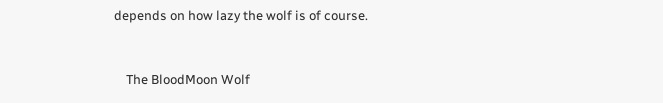depends on how lazy the wolf is of course.


    The BloodMoon Wolf